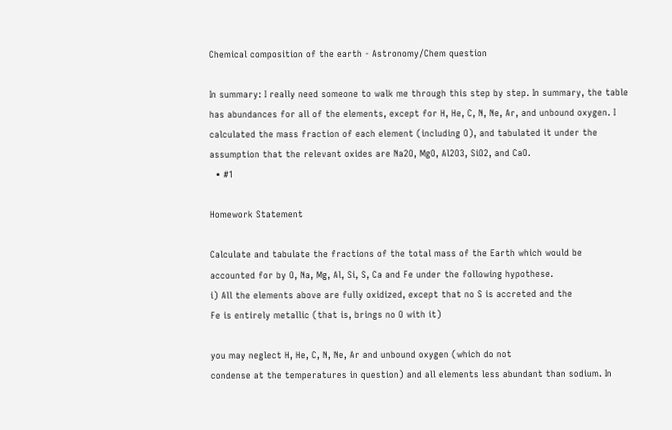Chemical composition of the earth - Astronomy/Chem question

In summary: I really need someone to walk me through this step by step. In summary, the table has abundances for all of the elements, except for H, He, C, N, Ne, Ar, and unbound oxygen. I calculated the mass fraction of each element (including O), and tabulated it under the assumption that the relevant oxides are Na2O, MgO, Al2O3, SiO2, and CaO.
  • #1

Homework Statement

Calculate and tabulate the fractions of the total mass of the Earth which would be
accounted for by O, Na, Mg, Al, Si, S, Ca and Fe under the following hypothese.
i) All the elements above are fully oxidized, except that no S is accreted and the
Fe is entirely metallic (that is, brings no O with it)

you may neglect H, He, C, N, Ne, Ar and unbound oxygen (which do not
condense at the temperatures in question) and all elements less abundant than sodium. In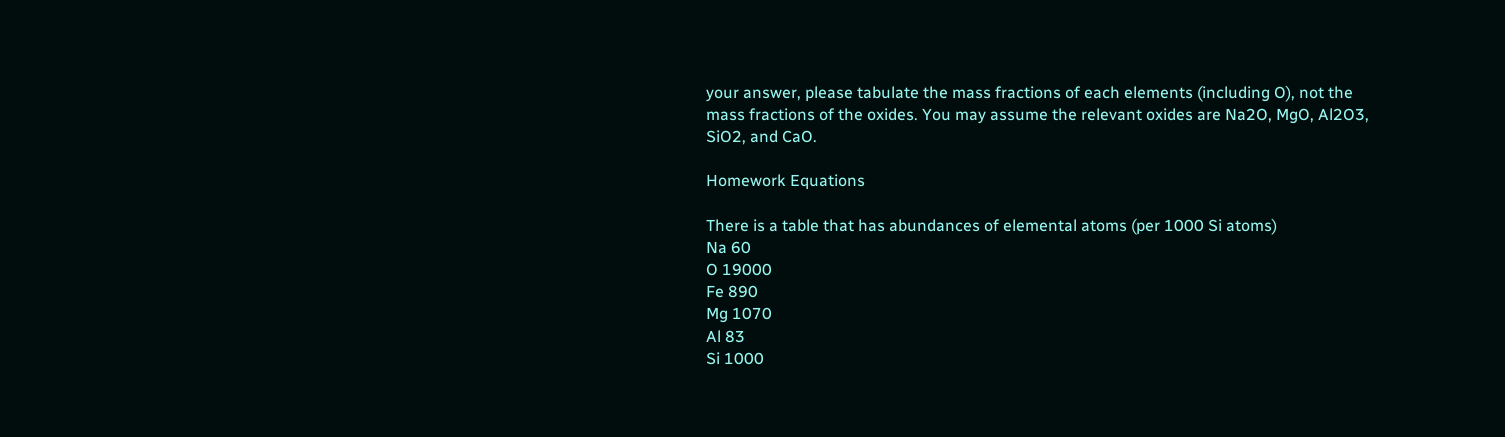your answer, please tabulate the mass fractions of each elements (including O), not the
mass fractions of the oxides. You may assume the relevant oxides are Na2O, MgO, Al2O3,
SiO2, and CaO.

Homework Equations

There is a table that has abundances of elemental atoms (per 1000 Si atoms)
Na 60
O 19000
Fe 890
Mg 1070
Al 83
Si 1000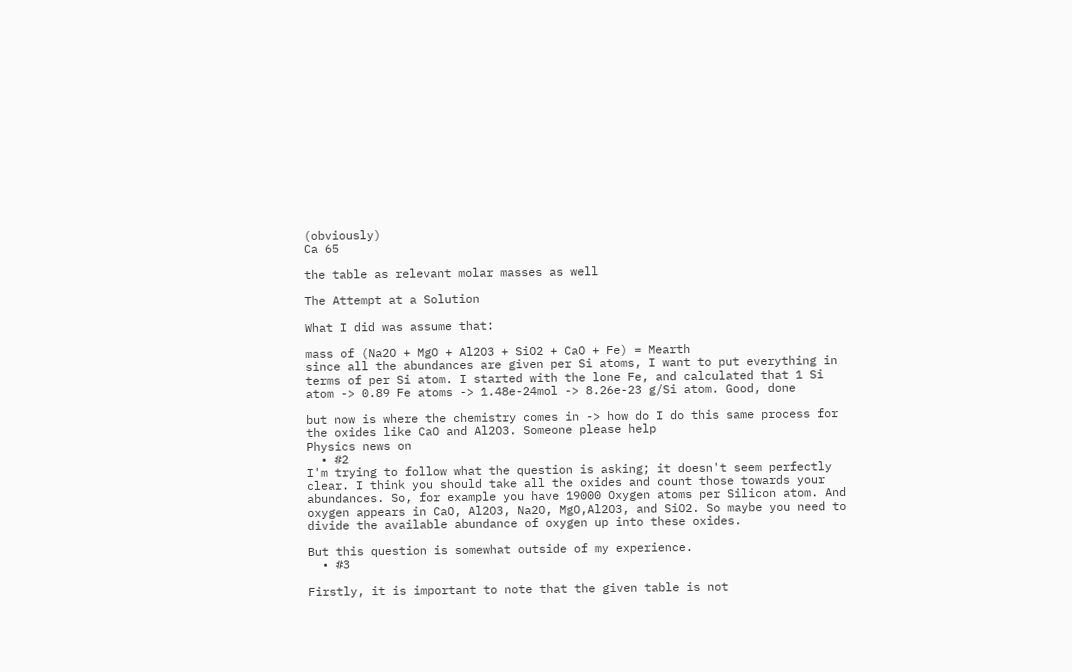(obviously)
Ca 65

the table as relevant molar masses as well

The Attempt at a Solution

What I did was assume that:

mass of (Na2O + MgO + Al2O3 + SiO2 + CaO + Fe) = Mearth
since all the abundances are given per Si atoms, I want to put everything in terms of per Si atom. I started with the lone Fe, and calculated that 1 Si atom -> 0.89 Fe atoms -> 1.48e-24mol -> 8.26e-23 g/Si atom. Good, done

but now is where the chemistry comes in -> how do I do this same process for the oxides like CaO and Al2O3. Someone please help
Physics news on
  • #2
I'm trying to follow what the question is asking; it doesn't seem perfectly clear. I think you should take all the oxides and count those towards your abundances. So, for example you have 19000 Oxygen atoms per Silicon atom. And oxygen appears in CaO, Al2O3, Na2O, MgO,Al2O3, and SiO2. So maybe you need to divide the available abundance of oxygen up into these oxides.

But this question is somewhat outside of my experience.
  • #3

Firstly, it is important to note that the given table is not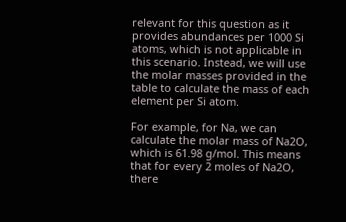relevant for this question as it provides abundances per 1000 Si atoms, which is not applicable in this scenario. Instead, we will use the molar masses provided in the table to calculate the mass of each element per Si atom.

For example, for Na, we can calculate the molar mass of Na2O, which is 61.98 g/mol. This means that for every 2 moles of Na2O, there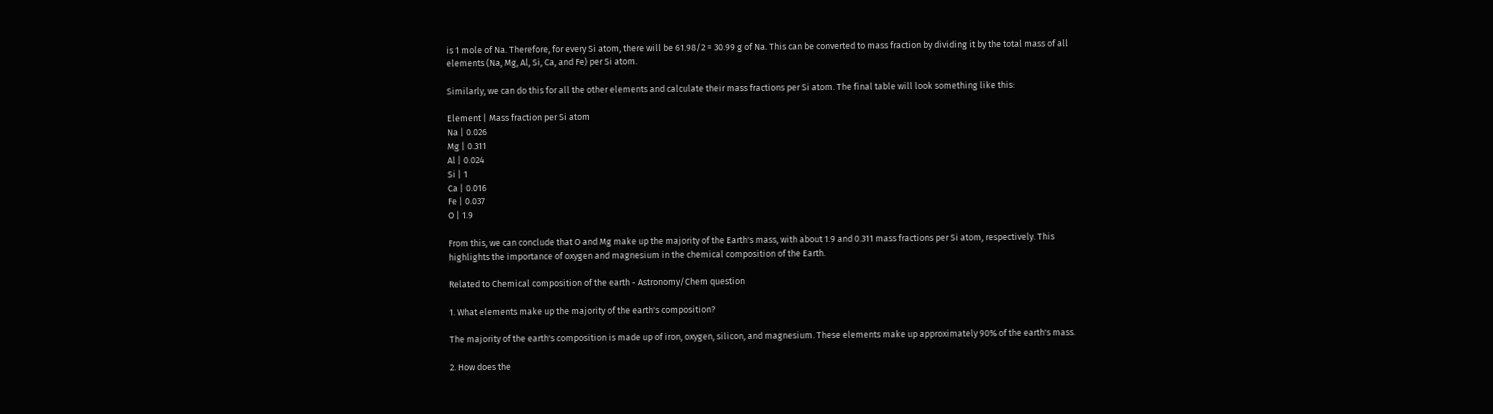is 1 mole of Na. Therefore, for every Si atom, there will be 61.98/2 = 30.99 g of Na. This can be converted to mass fraction by dividing it by the total mass of all elements (Na, Mg, Al, Si, Ca, and Fe) per Si atom.

Similarly, we can do this for all the other elements and calculate their mass fractions per Si atom. The final table will look something like this:

Element | Mass fraction per Si atom
Na | 0.026
Mg | 0.311
Al | 0.024
Si | 1
Ca | 0.016
Fe | 0.037
O | 1.9

From this, we can conclude that O and Mg make up the majority of the Earth's mass, with about 1.9 and 0.311 mass fractions per Si atom, respectively. This highlights the importance of oxygen and magnesium in the chemical composition of the Earth.

Related to Chemical composition of the earth - Astronomy/Chem question

1. What elements make up the majority of the earth's composition?

The majority of the earth's composition is made up of iron, oxygen, silicon, and magnesium. These elements make up approximately 90% of the earth's mass.

2. How does the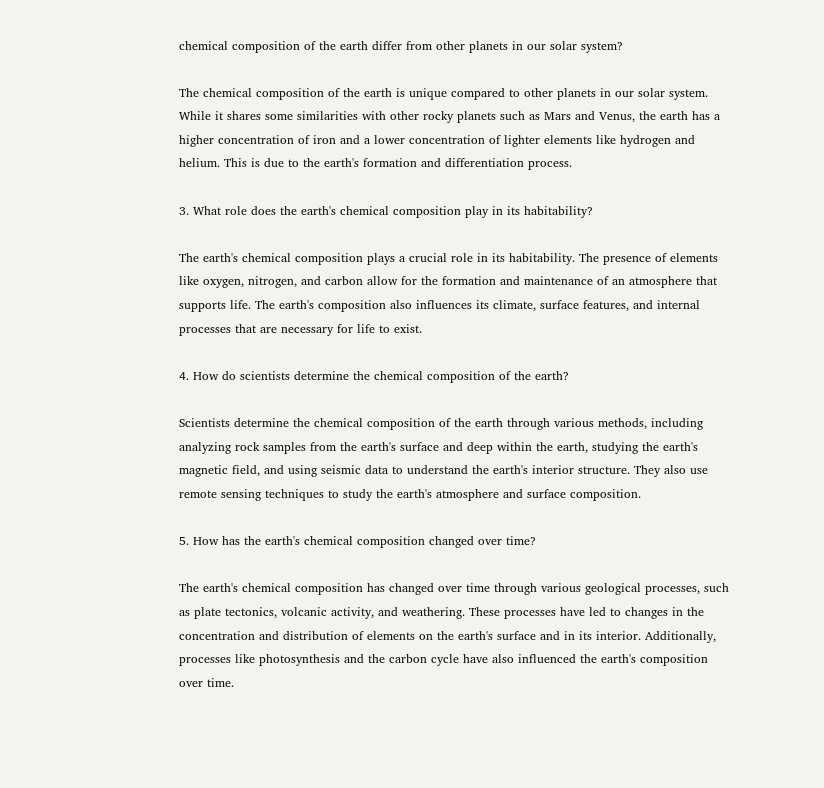chemical composition of the earth differ from other planets in our solar system?

The chemical composition of the earth is unique compared to other planets in our solar system. While it shares some similarities with other rocky planets such as Mars and Venus, the earth has a higher concentration of iron and a lower concentration of lighter elements like hydrogen and helium. This is due to the earth's formation and differentiation process.

3. What role does the earth's chemical composition play in its habitability?

The earth's chemical composition plays a crucial role in its habitability. The presence of elements like oxygen, nitrogen, and carbon allow for the formation and maintenance of an atmosphere that supports life. The earth's composition also influences its climate, surface features, and internal processes that are necessary for life to exist.

4. How do scientists determine the chemical composition of the earth?

Scientists determine the chemical composition of the earth through various methods, including analyzing rock samples from the earth's surface and deep within the earth, studying the earth's magnetic field, and using seismic data to understand the earth's interior structure. They also use remote sensing techniques to study the earth's atmosphere and surface composition.

5. How has the earth's chemical composition changed over time?

The earth's chemical composition has changed over time through various geological processes, such as plate tectonics, volcanic activity, and weathering. These processes have led to changes in the concentration and distribution of elements on the earth's surface and in its interior. Additionally, processes like photosynthesis and the carbon cycle have also influenced the earth's composition over time.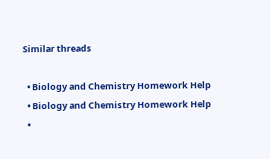Similar threads

  • Biology and Chemistry Homework Help
  • Biology and Chemistry Homework Help
  •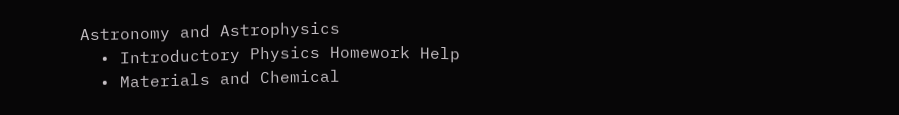Astronomy and Astrophysics
  • Introductory Physics Homework Help
  • Materials and Chemical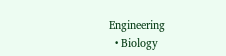Engineering
  • Biology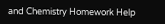and Chemistry Homework Help